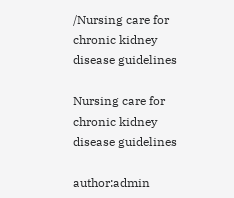/Nursing care for chronic kidney disease guidelines

Nursing care for chronic kidney disease guidelines

author:admin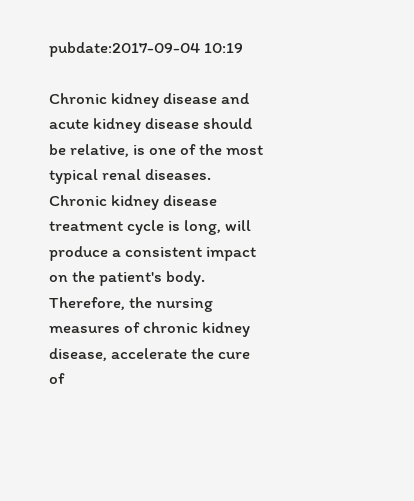pubdate:2017-09-04 10:19

Chronic kidney disease and acute kidney disease should be relative, is one of the most typical renal diseases. Chronic kidney disease treatment cycle is long, will produce a consistent impact on the patient's body. Therefore, the nursing measures of chronic kidney disease, accelerate the cure of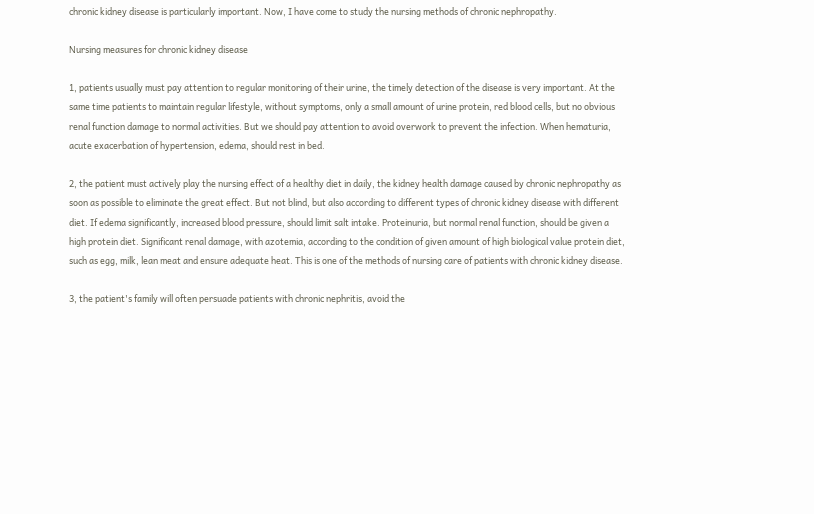chronic kidney disease is particularly important. Now, I have come to study the nursing methods of chronic nephropathy.

Nursing measures for chronic kidney disease

1, patients usually must pay attention to regular monitoring of their urine, the timely detection of the disease is very important. At the same time patients to maintain regular lifestyle, without symptoms, only a small amount of urine protein, red blood cells, but no obvious renal function damage to normal activities. But we should pay attention to avoid overwork to prevent the infection. When hematuria, acute exacerbation of hypertension, edema, should rest in bed.

2, the patient must actively play the nursing effect of a healthy diet in daily, the kidney health damage caused by chronic nephropathy as soon as possible to eliminate the great effect. But not blind, but also according to different types of chronic kidney disease with different diet. If edema significantly, increased blood pressure, should limit salt intake. Proteinuria, but normal renal function, should be given a high protein diet. Significant renal damage, with azotemia, according to the condition of given amount of high biological value protein diet, such as egg, milk, lean meat and ensure adequate heat. This is one of the methods of nursing care of patients with chronic kidney disease.

3, the patient's family will often persuade patients with chronic nephritis, avoid the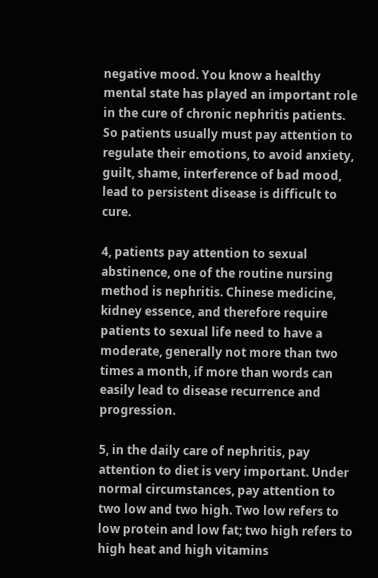negative mood. You know a healthy mental state has played an important role in the cure of chronic nephritis patients. So patients usually must pay attention to regulate their emotions, to avoid anxiety, guilt, shame, interference of bad mood, lead to persistent disease is difficult to cure.

4, patients pay attention to sexual abstinence, one of the routine nursing method is nephritis. Chinese medicine, kidney essence, and therefore require patients to sexual life need to have a moderate, generally not more than two times a month, if more than words can easily lead to disease recurrence and progression.

5, in the daily care of nephritis, pay attention to diet is very important. Under normal circumstances, pay attention to two low and two high. Two low refers to low protein and low fat; two high refers to high heat and high vitamins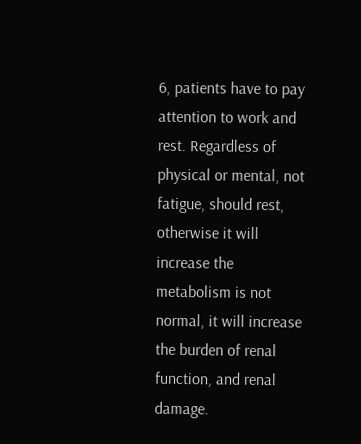6, patients have to pay attention to work and rest. Regardless of physical or mental, not fatigue, should rest, otherwise it will increase the metabolism is not normal, it will increase the burden of renal function, and renal damage.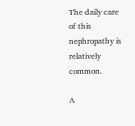The daily care of this nephropathy is relatively common.

A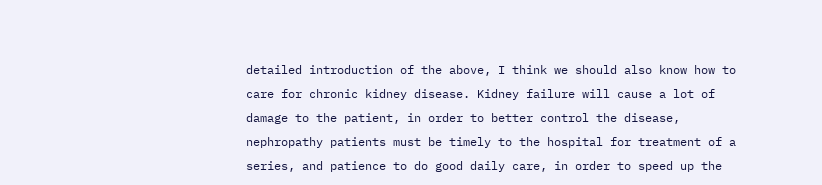detailed introduction of the above, I think we should also know how to care for chronic kidney disease. Kidney failure will cause a lot of damage to the patient, in order to better control the disease, nephropathy patients must be timely to the hospital for treatment of a series, and patience to do good daily care, in order to speed up the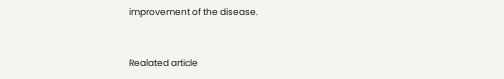improvement of the disease.



Realated article